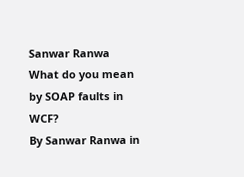Sanwar Ranwa
What do you mean by SOAP faults in WCF?
By Sanwar Ranwa in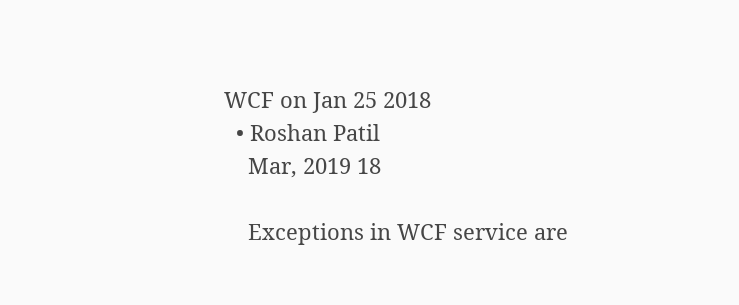WCF on Jan 25 2018
  • Roshan Patil
    Mar, 2019 18

    Exceptions in WCF service are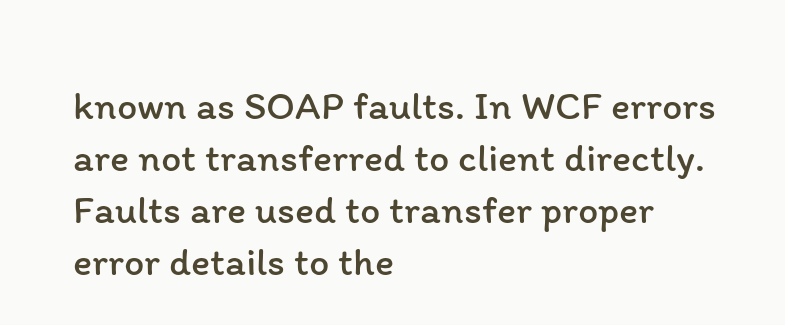known as SOAP faults. In WCF errors are not transferred to client directly. Faults are used to transfer proper error details to the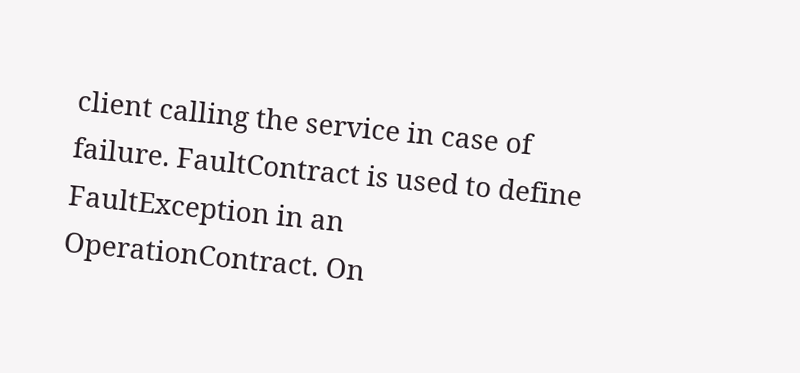client calling the service in case of failure. FaultContract is used to define FaultException in an OperationContract. On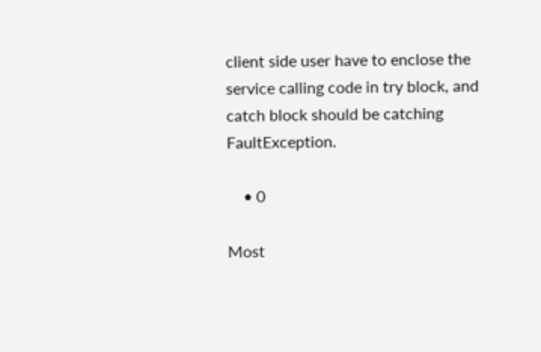client side user have to enclose the service calling code in try block, and catch block should be catching FaultException.

    • 0

Most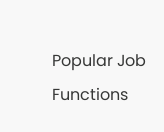Popular Job Functions